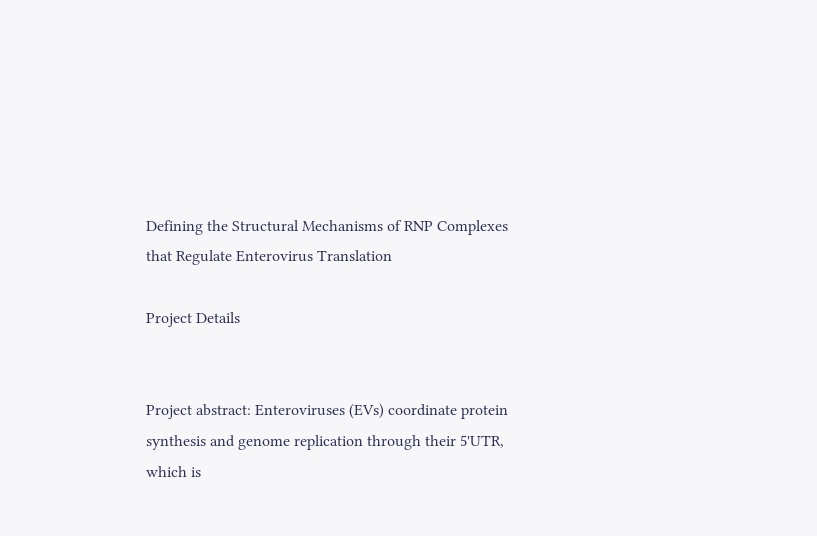Defining the Structural Mechanisms of RNP Complexes that Regulate Enterovirus Translation

Project Details


Project abstract: Enteroviruses (EVs) coordinate protein synthesis and genome replication through their 5'UTR, which is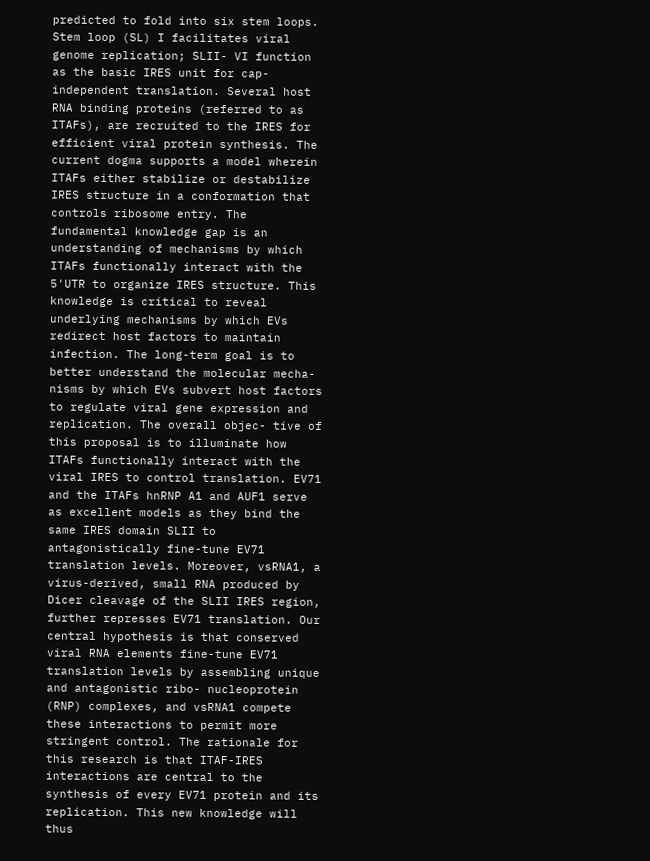predicted to fold into six stem loops. Stem loop (SL) I facilitates viral genome replication; SLII- VI function as the basic IRES unit for cap-independent translation. Several host RNA binding proteins (referred to as ITAFs), are recruited to the IRES for efficient viral protein synthesis. The current dogma supports a model wherein ITAFs either stabilize or destabilize IRES structure in a conformation that controls ribosome entry. The fundamental knowledge gap is an understanding of mechanisms by which ITAFs functionally interact with the 5'UTR to organize IRES structure. This knowledge is critical to reveal underlying mechanisms by which EVs redirect host factors to maintain infection. The long-term goal is to better understand the molecular mecha- nisms by which EVs subvert host factors to regulate viral gene expression and replication. The overall objec- tive of this proposal is to illuminate how ITAFs functionally interact with the viral IRES to control translation. EV71 and the ITAFs hnRNP A1 and AUF1 serve as excellent models as they bind the same IRES domain SLII to antagonistically fine-tune EV71 translation levels. Moreover, vsRNA1, a virus-derived, small RNA produced by Dicer cleavage of the SLII IRES region, further represses EV71 translation. Our central hypothesis is that conserved viral RNA elements fine-tune EV71 translation levels by assembling unique and antagonistic ribo- nucleoprotein (RNP) complexes, and vsRNA1 compete these interactions to permit more stringent control. The rationale for this research is that ITAF-IRES interactions are central to the synthesis of every EV71 protein and its replication. This new knowledge will thus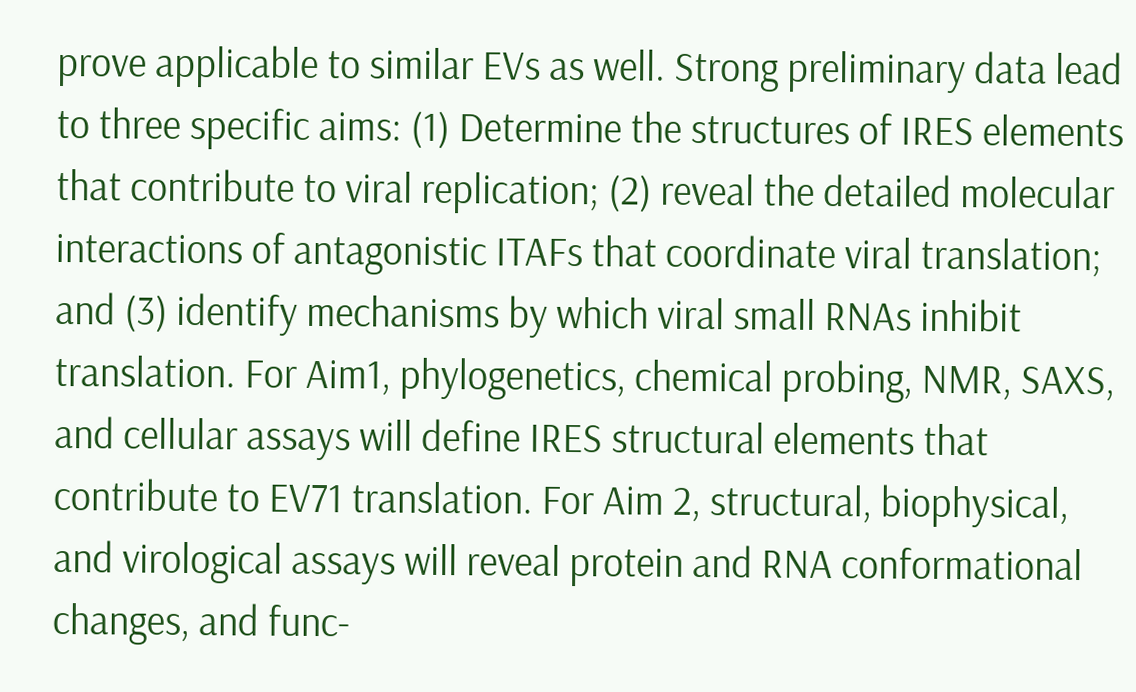prove applicable to similar EVs as well. Strong preliminary data lead to three specific aims: (1) Determine the structures of IRES elements that contribute to viral replication; (2) reveal the detailed molecular interactions of antagonistic ITAFs that coordinate viral translation; and (3) identify mechanisms by which viral small RNAs inhibit translation. For Aim1, phylogenetics, chemical probing, NMR, SAXS, and cellular assays will define IRES structural elements that contribute to EV71 translation. For Aim 2, structural, biophysical, and virological assays will reveal protein and RNA conformational changes, and func-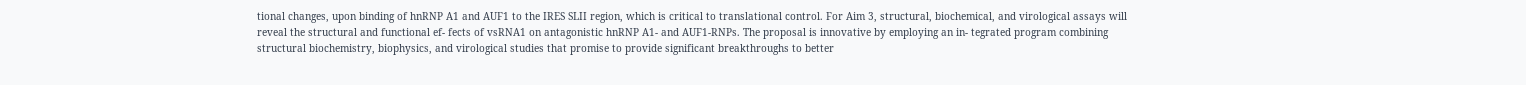tional changes, upon binding of hnRNP A1 and AUF1 to the IRES SLII region, which is critical to translational control. For Aim 3, structural, biochemical, and virological assays will reveal the structural and functional ef- fects of vsRNA1 on antagonistic hnRNP A1- and AUF1-RNPs. The proposal is innovative by employing an in- tegrated program combining structural biochemistry, biophysics, and virological studies that promise to provide significant breakthroughs to better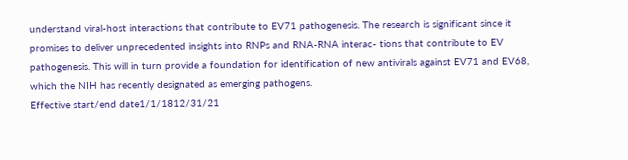understand viral-host interactions that contribute to EV71 pathogenesis. The research is significant since it promises to deliver unprecedented insights into RNPs and RNA-RNA interac- tions that contribute to EV pathogenesis. This will in turn provide a foundation for identification of new antivirals against EV71 and EV68, which the NIH has recently designated as emerging pathogens.
Effective start/end date1/1/1812/31/21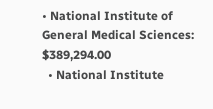• National Institute of General Medical Sciences: $389,294.00
  • National Institute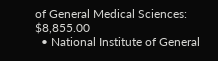of General Medical Sciences: $8,855.00
  • National Institute of General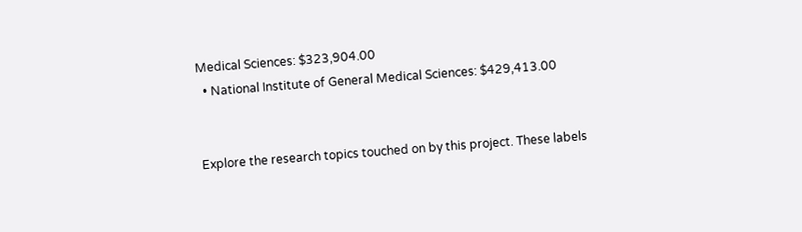Medical Sciences: $323,904.00
  • National Institute of General Medical Sciences: $429,413.00


Explore the research topics touched on by this project. These labels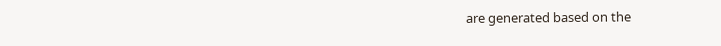are generated based on the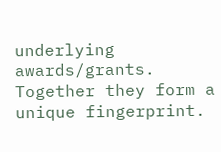underlying awards/grants. Together they form a unique fingerprint.